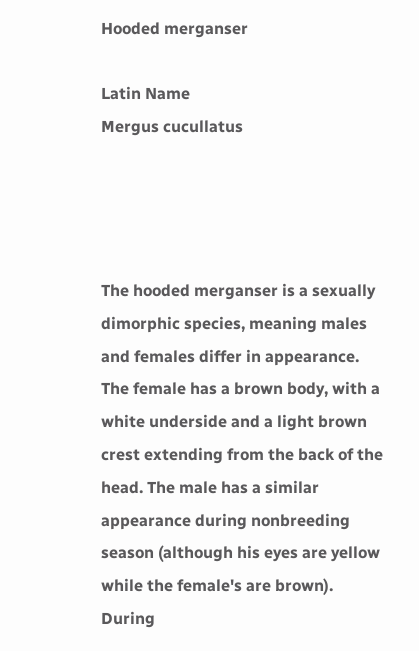Hooded merganser

Latin Name
Mergus cucullatus




The hooded merganser is a sexually dimorphic species, meaning males and females differ in appearance. The female has a brown body, with a white underside and a light brown crest extending from the back of the head. The male has a similar appearance during nonbreeding season (although his eyes are yellow while the female's are brown). During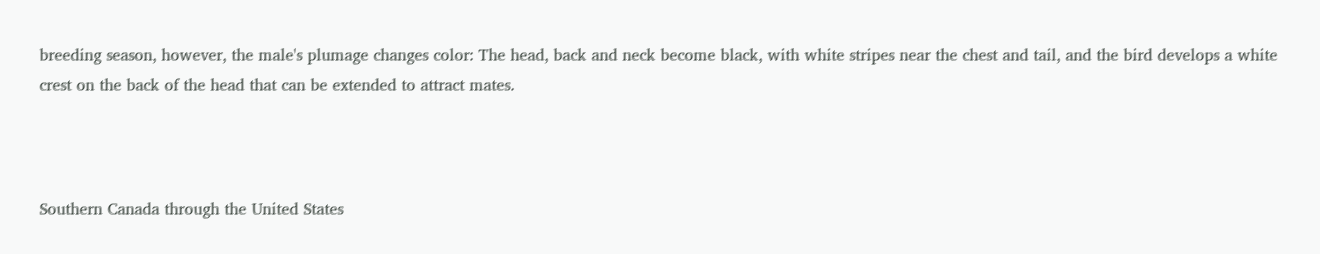breeding season, however, the male's plumage changes color: The head, back and neck become black, with white stripes near the chest and tail, and the bird develops a white crest on the back of the head that can be extended to attract mates.



Southern Canada through the United States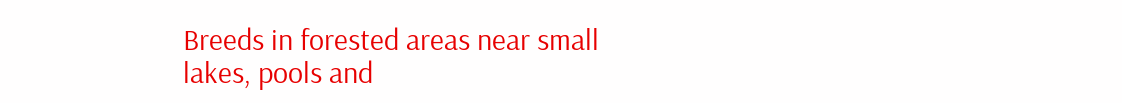Breeds in forested areas near small lakes, pools and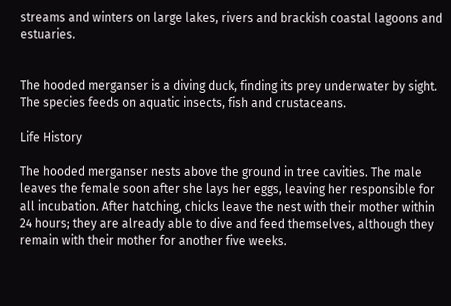streams and winters on large lakes, rivers and brackish coastal lagoons and estuaries.


The hooded merganser is a diving duck, finding its prey underwater by sight. The species feeds on aquatic insects, fish and crustaceans.

Life History

The hooded merganser nests above the ground in tree cavities. The male leaves the female soon after she lays her eggs, leaving her responsible for all incubation. After hatching, chicks leave the nest with their mother within 24 hours; they are already able to dive and feed themselves, although they remain with their mother for another five weeks.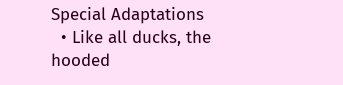Special Adaptations
  • Like all ducks, the hooded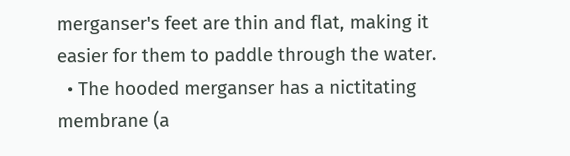merganser's feet are thin and flat, making it easier for them to paddle through the water.
  • The hooded merganser has a nictitating membrane (a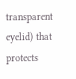transparent eyelid) that protects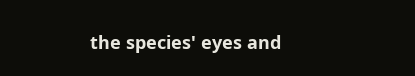the species' eyes and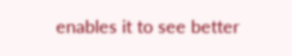enables it to see better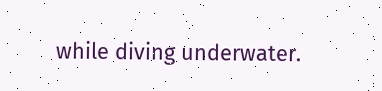while diving underwater.